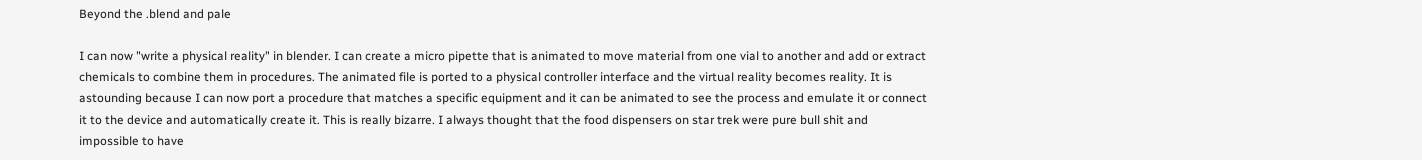Beyond the .blend and pale

I can now "write a physical reality" in blender. I can create a micro pipette that is animated to move material from one vial to another and add or extract chemicals to combine them in procedures. The animated file is ported to a physical controller interface and the virtual reality becomes reality. It is astounding because I can now port a procedure that matches a specific equipment and it can be animated to see the process and emulate it or connect it to the device and automatically create it. This is really bizarre. I always thought that the food dispensers on star trek were pure bull shit and impossible to have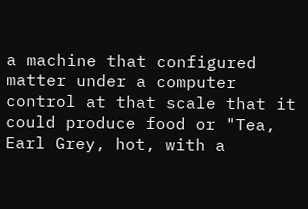a machine that configured matter under a computer control at that scale that it could produce food or "Tea, Earl Grey, hot, with a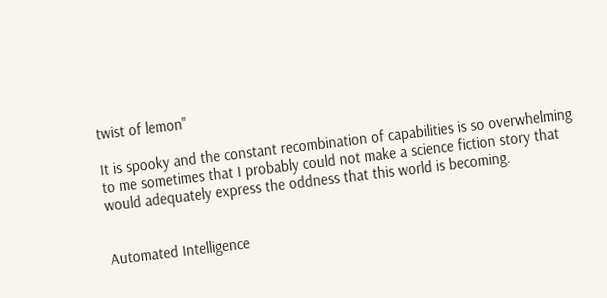twist of lemon"

It is spooky and the constant recombination of capabilities is so overwhelming to me sometimes that I probably could not make a science fiction story that would adequately express the oddness that this world is becoming.


Automated Intelligence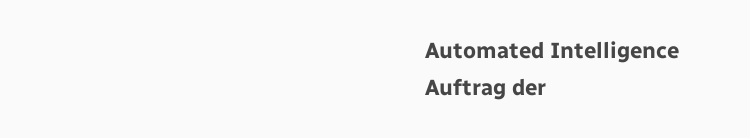Automated Intelligence
Auftrag der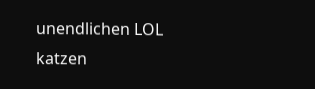unendlichen LOL katzen